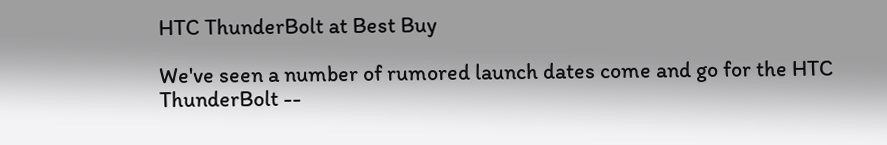HTC ThunderBolt at Best Buy

We've seen a number of rumored launch dates come and go for the HTC ThunderBolt --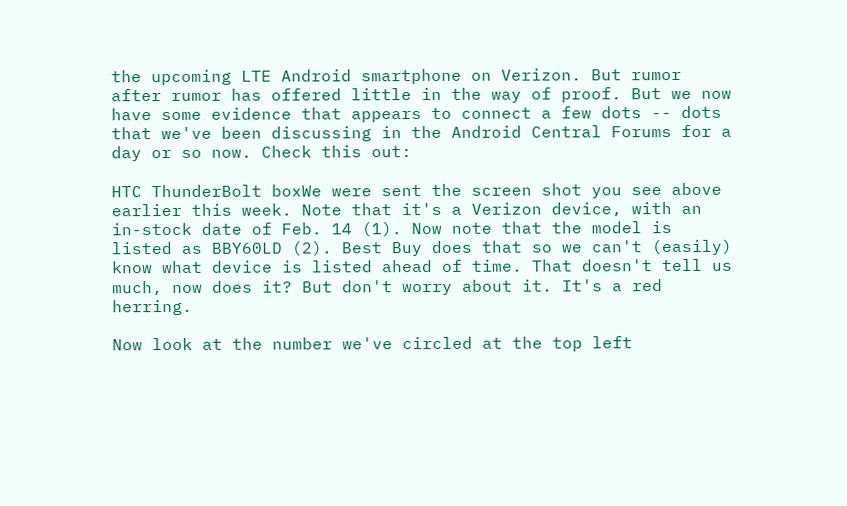the upcoming LTE Android smartphone on Verizon. But rumor after rumor has offered little in the way of proof. But we now have some evidence that appears to connect a few dots -- dots that we've been discussing in the Android Central Forums for a day or so now. Check this out:

HTC ThunderBolt boxWe were sent the screen shot you see above earlier this week. Note that it's a Verizon device, with an in-stock date of Feb. 14 (1). Now note that the model is listed as BBY60LD (2). Best Buy does that so we can't (easily) know what device is listed ahead of time. That doesn't tell us much, now does it? But don't worry about it. It's a red herring.

Now look at the number we've circled at the top left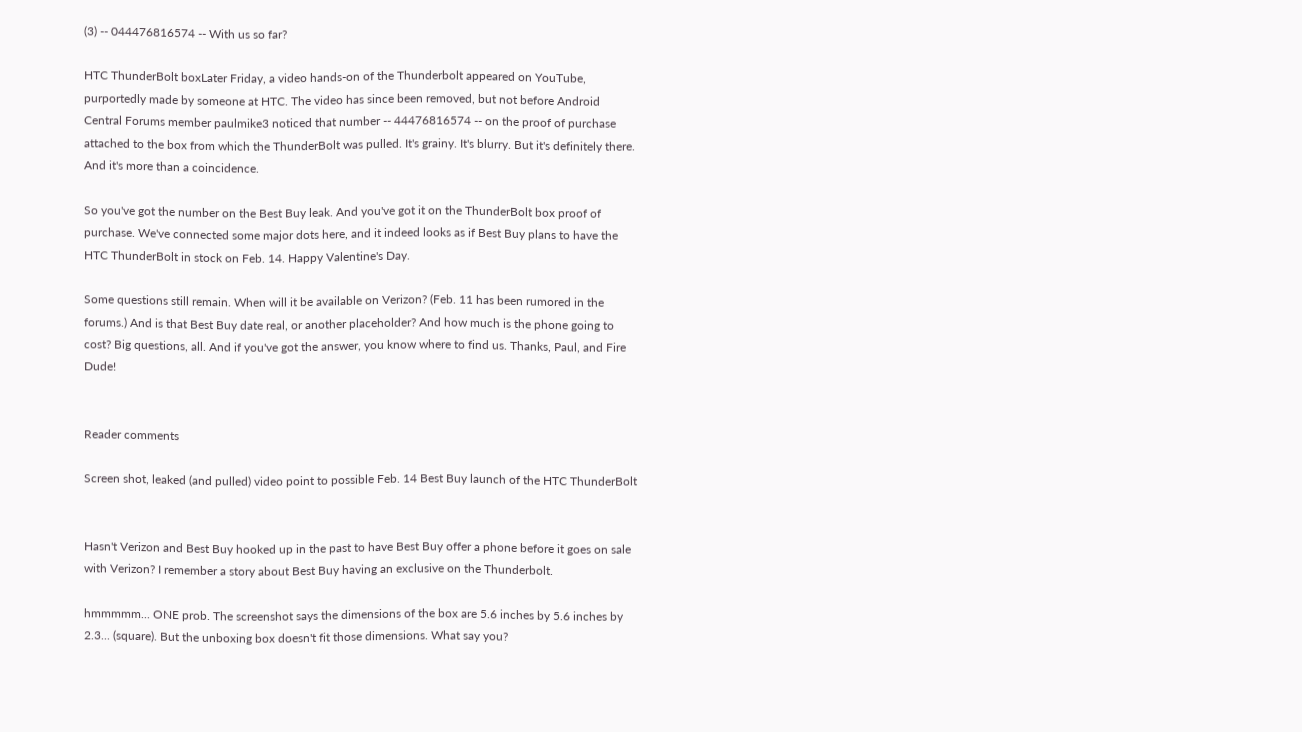(3) -- 044476816574 -- With us so far?

HTC ThunderBolt boxLater Friday, a video hands-on of the Thunderbolt appeared on YouTube, purportedly made by someone at HTC. The video has since been removed, but not before Android Central Forums member paulmike3 noticed that number -- 44476816574 -- on the proof of purchase attached to the box from which the ThunderBolt was pulled. It's grainy. It's blurry. But it's definitely there. And it's more than a coincidence.

So you've got the number on the Best Buy leak. And you've got it on the ThunderBolt box proof of purchase. We've connected some major dots here, and it indeed looks as if Best Buy plans to have the HTC ThunderBolt in stock on Feb. 14. Happy Valentine's Day.

Some questions still remain. When will it be available on Verizon? (Feb. 11 has been rumored in the forums.) And is that Best Buy date real, or another placeholder? And how much is the phone going to cost? Big questions, all. And if you've got the answer, you know where to find us. Thanks, Paul, and Fire Dude!


Reader comments

Screen shot, leaked (and pulled) video point to possible Feb. 14 Best Buy launch of the HTC ThunderBolt


Hasn't Verizon and Best Buy hooked up in the past to have Best Buy offer a phone before it goes on sale with Verizon? I remember a story about Best Buy having an exclusive on the Thunderbolt.

hmmmmm... ONE prob. The screenshot says the dimensions of the box are 5.6 inches by 5.6 inches by 2.3... (square). But the unboxing box doesn't fit those dimensions. What say you?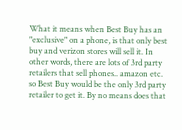What it means when Best Buy has an "exclusive" on a phone, is that only best buy and verizon stores will sell it. In other words, there are lots of 3rd party retailers that sell phones.. amazon etc. so Best Buy would be the only 3rd party retailer to get it. By no means does that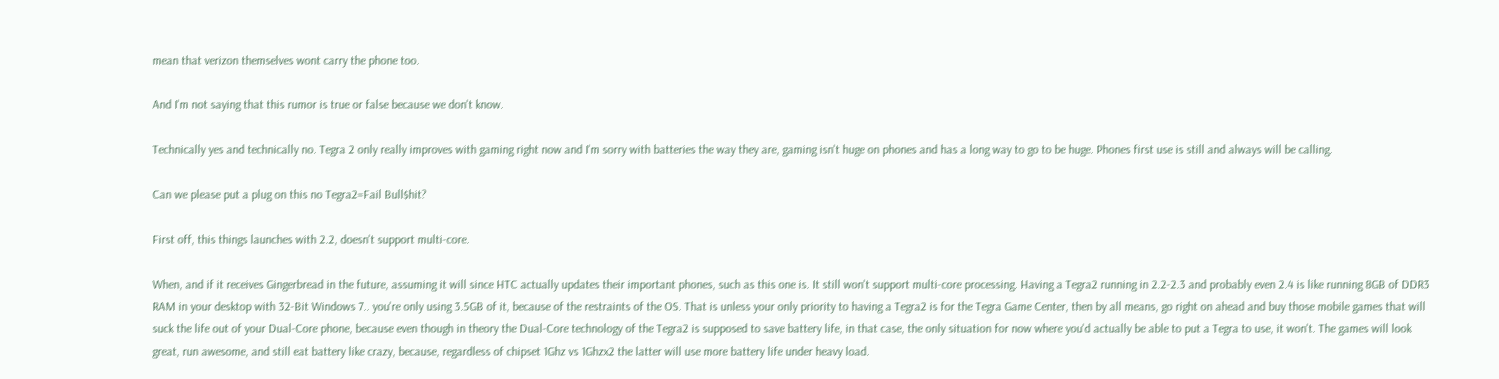mean that verizon themselves wont carry the phone too.

And I'm not saying that this rumor is true or false because we don't know.

Technically yes and technically no. Tegra 2 only really improves with gaming right now and I'm sorry with batteries the way they are, gaming isn't huge on phones and has a long way to go to be huge. Phones first use is still and always will be calling.

Can we please put a plug on this no Tegra2=Fail Bull$hit?

First off, this things launches with 2.2, doesn't support multi-core.

When, and if it receives Gingerbread in the future, assuming it will since HTC actually updates their important phones, such as this one is. It still won't support multi-core processing. Having a Tegra2 running in 2.2-2.3 and probably even 2.4 is like running 8GB of DDR3 RAM in your desktop with 32-Bit Windows 7.. you're only using 3.5GB of it, because of the restraints of the OS. That is unless your only priority to having a Tegra2 is for the Tegra Game Center, then by all means, go right on ahead and buy those mobile games that will suck the life out of your Dual-Core phone, because even though in theory the Dual-Core technology of the Tegra2 is supposed to save battery life, in that case, the only situation for now where you'd actually be able to put a Tegra to use, it won't. The games will look great, run awesome, and still eat battery like crazy, because, regardless of chipset 1Ghz vs 1Ghzx2 the latter will use more battery life under heavy load.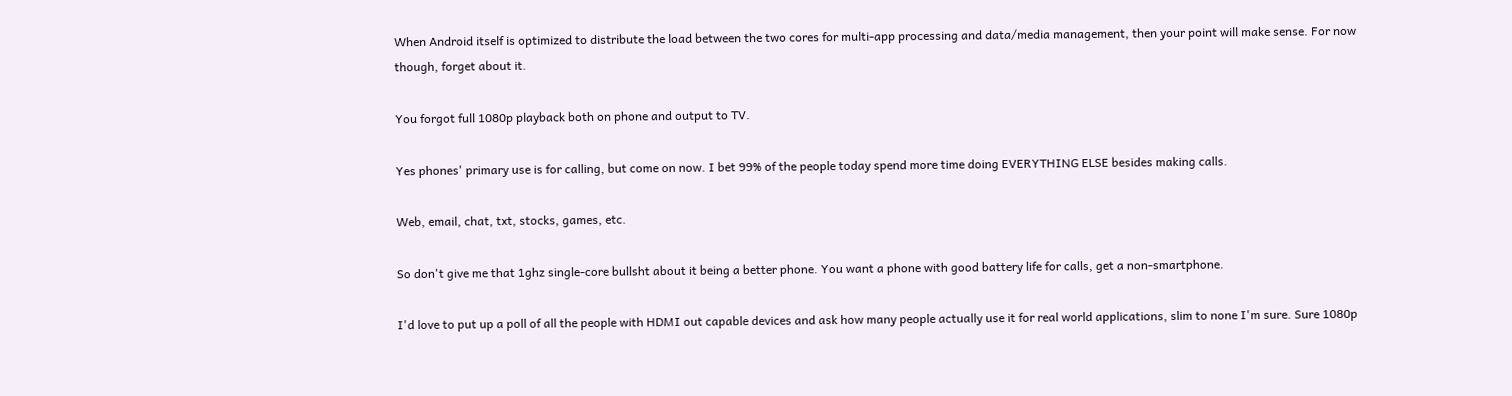When Android itself is optimized to distribute the load between the two cores for multi-app processing and data/media management, then your point will make sense. For now though, forget about it.

You forgot full 1080p playback both on phone and output to TV.

Yes phones' primary use is for calling, but come on now. I bet 99% of the people today spend more time doing EVERYTHING ELSE besides making calls.

Web, email, chat, txt, stocks, games, etc.

So don't give me that 1ghz single-core bullsht about it being a better phone. You want a phone with good battery life for calls, get a non-smartphone.

I'd love to put up a poll of all the people with HDMI out capable devices and ask how many people actually use it for real world applications, slim to none I'm sure. Sure 1080p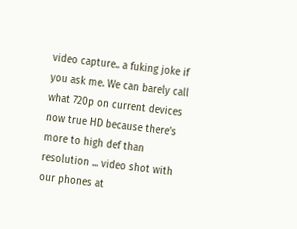video capture.. a fuking joke if you ask me. We can barely call what 720p on current devices now true HD because there's more to high def than resolution ... video shot with our phones at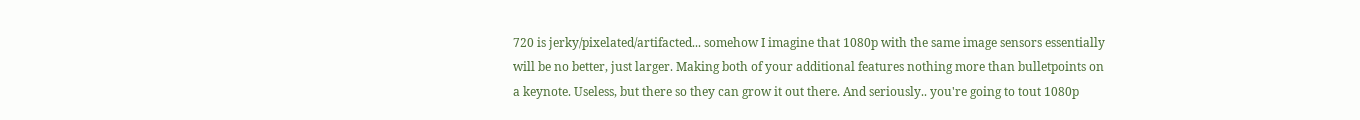720 is jerky/pixelated/artifacted... somehow I imagine that 1080p with the same image sensors essentially will be no better, just larger. Making both of your additional features nothing more than bulletpoints on a keynote. Useless, but there so they can grow it out there. And seriously.. you're going to tout 1080p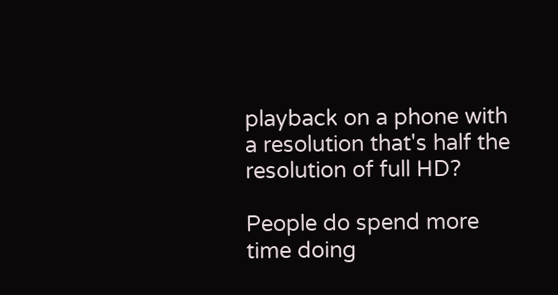playback on a phone with a resolution that's half the resolution of full HD?

People do spend more time doing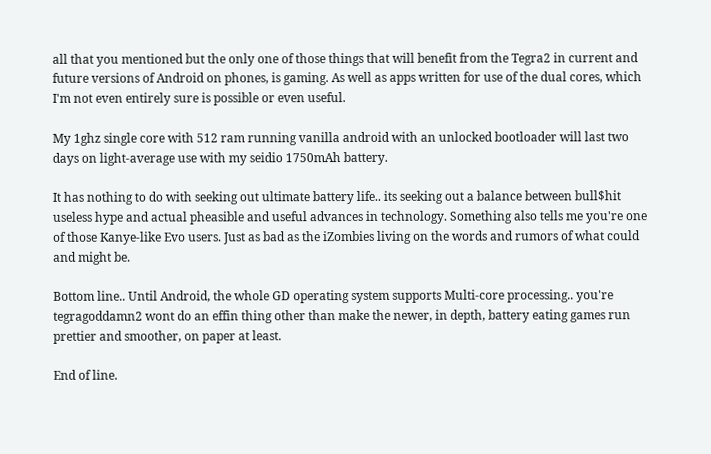all that you mentioned but the only one of those things that will benefit from the Tegra2 in current and future versions of Android on phones, is gaming. As well as apps written for use of the dual cores, which I'm not even entirely sure is possible or even useful.

My 1ghz single core with 512 ram running vanilla android with an unlocked bootloader will last two days on light-average use with my seidio 1750mAh battery.

It has nothing to do with seeking out ultimate battery life.. its seeking out a balance between bull$hit useless hype and actual pheasible and useful advances in technology. Something also tells me you're one of those Kanye-like Evo users. Just as bad as the iZombies living on the words and rumors of what could and might be.

Bottom line.. Until Android, the whole GD operating system supports Multi-core processing.. you're tegragoddamn2 wont do an effin thing other than make the newer, in depth, battery eating games run prettier and smoother, on paper at least.

End of line.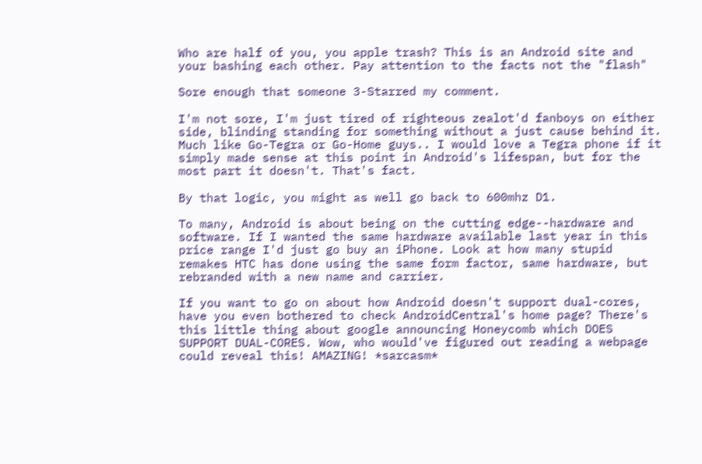Who are half of you, you apple trash? This is an Android site and your bashing each other. Pay attention to the facts not the "flash"

Sore enough that someone 3-Starred my comment.

I'm not sore, I'm just tired of righteous zealot'd fanboys on either side, blinding standing for something without a just cause behind it. Much like Go-Tegra or Go-Home guys.. I would love a Tegra phone if it simply made sense at this point in Android's lifespan, but for the most part it doesn't. That's fact.

By that logic, you might as well go back to 600mhz D1.

To many, Android is about being on the cutting edge--hardware and software. If I wanted the same hardware available last year in this price range I'd just go buy an iPhone. Look at how many stupid remakes HTC has done using the same form factor, same hardware, but rebranded with a new name and carrier.

If you want to go on about how Android doesn't support dual-cores, have you even bothered to check AndroidCentral's home page? There's this little thing about google announcing Honeycomb which DOES SUPPORT DUAL-CORES. Wow, who would've figured out reading a webpage could reveal this! AMAZING! *sarcasm*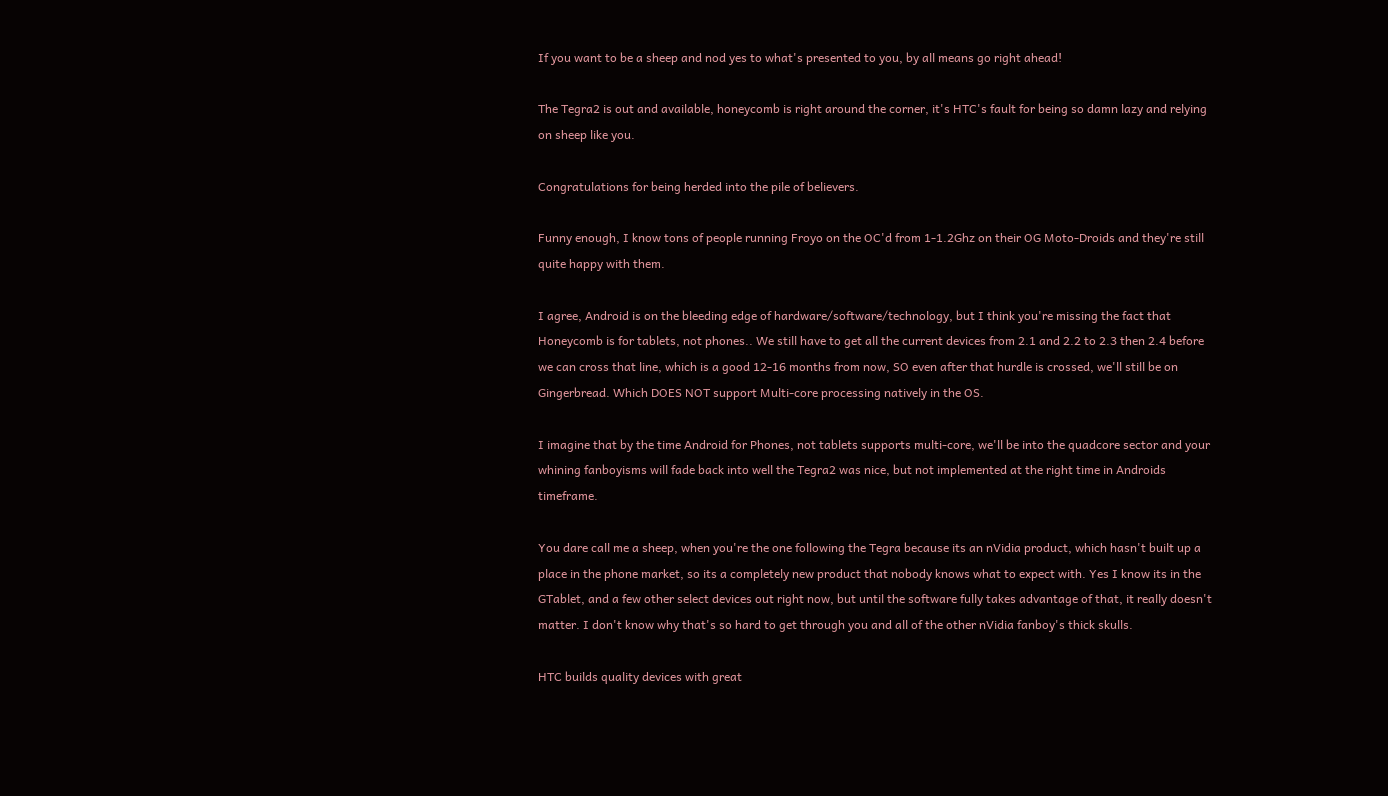If you want to be a sheep and nod yes to what's presented to you, by all means go right ahead!

The Tegra2 is out and available, honeycomb is right around the corner, it's HTC's fault for being so damn lazy and relying on sheep like you.

Congratulations for being herded into the pile of believers.

Funny enough, I know tons of people running Froyo on the OC'd from 1-1.2Ghz on their OG Moto-Droids and they're still quite happy with them.

I agree, Android is on the bleeding edge of hardware/software/technology, but I think you're missing the fact that Honeycomb is for tablets, not phones.. We still have to get all the current devices from 2.1 and 2.2 to 2.3 then 2.4 before we can cross that line, which is a good 12-16 months from now, SO even after that hurdle is crossed, we'll still be on Gingerbread. Which DOES NOT support Multi-core processing natively in the OS.

I imagine that by the time Android for Phones, not tablets supports multi-core, we'll be into the quadcore sector and your whining fanboyisms will fade back into well the Tegra2 was nice, but not implemented at the right time in Androids timeframe.

You dare call me a sheep, when you're the one following the Tegra because its an nVidia product, which hasn't built up a place in the phone market, so its a completely new product that nobody knows what to expect with. Yes I know its in the GTablet, and a few other select devices out right now, but until the software fully takes advantage of that, it really doesn't matter. I don't know why that's so hard to get through you and all of the other nVidia fanboy's thick skulls.

HTC builds quality devices with great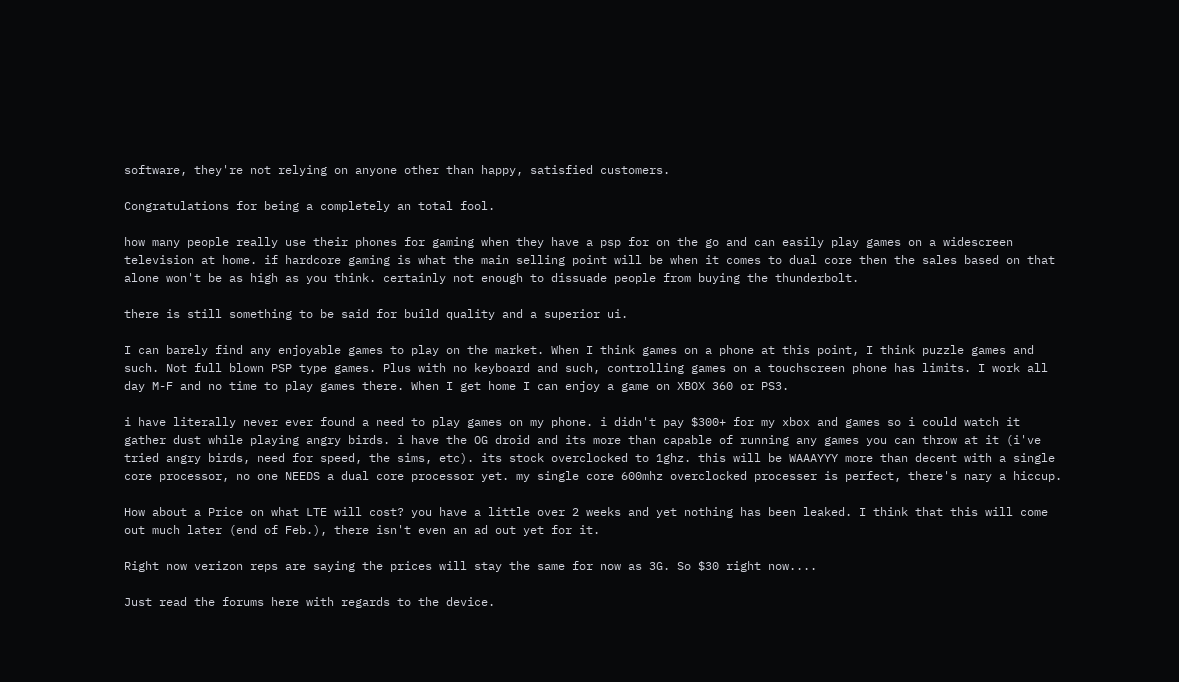software, they're not relying on anyone other than happy, satisfied customers.

Congratulations for being a completely an total fool.

how many people really use their phones for gaming when they have a psp for on the go and can easily play games on a widescreen television at home. if hardcore gaming is what the main selling point will be when it comes to dual core then the sales based on that alone won't be as high as you think. certainly not enough to dissuade people from buying the thunderbolt.

there is still something to be said for build quality and a superior ui.

I can barely find any enjoyable games to play on the market. When I think games on a phone at this point, I think puzzle games and such. Not full blown PSP type games. Plus with no keyboard and such, controlling games on a touchscreen phone has limits. I work all day M-F and no time to play games there. When I get home I can enjoy a game on XBOX 360 or PS3.

i have literally never ever found a need to play games on my phone. i didn't pay $300+ for my xbox and games so i could watch it gather dust while playing angry birds. i have the OG droid and its more than capable of running any games you can throw at it (i've tried angry birds, need for speed, the sims, etc). its stock overclocked to 1ghz. this will be WAAAYYY more than decent with a single core processor, no one NEEDS a dual core processor yet. my single core 600mhz overclocked processer is perfect, there's nary a hiccup.

How about a Price on what LTE will cost? you have a little over 2 weeks and yet nothing has been leaked. I think that this will come out much later (end of Feb.), there isn't even an ad out yet for it.

Right now verizon reps are saying the prices will stay the same for now as 3G. So $30 right now....

Just read the forums here with regards to the device.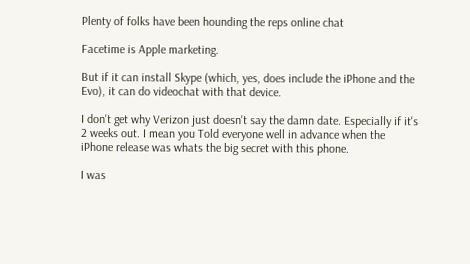Plenty of folks have been hounding the reps online chat

Facetime is Apple marketing.

But if it can install Skype (which, yes, does include the iPhone and the Evo), it can do videochat with that device.

I don't get why Verizon just doesn't say the damn date. Especially if it's 2 weeks out. I mean you Told everyone well in advance when the iPhone release was whats the big secret with this phone.

I was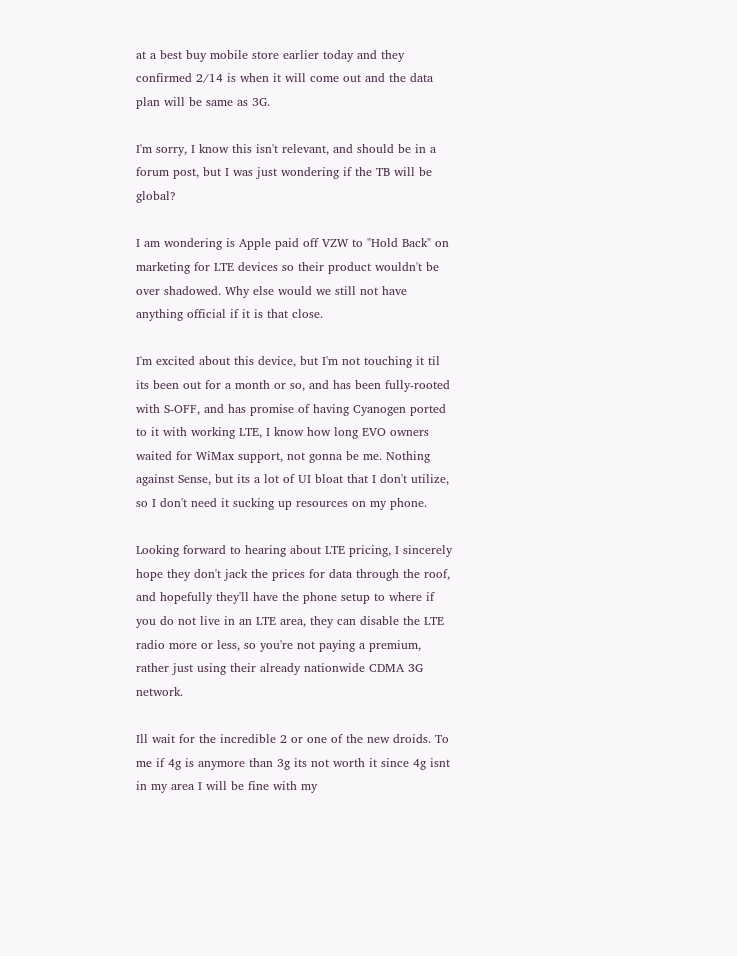at a best buy mobile store earlier today and they confirmed 2/14 is when it will come out and the data plan will be same as 3G.

I'm sorry, I know this isn't relevant, and should be in a forum post, but I was just wondering if the TB will be global?

I am wondering is Apple paid off VZW to "Hold Back" on marketing for LTE devices so their product wouldn't be over shadowed. Why else would we still not have anything official if it is that close.

I'm excited about this device, but I'm not touching it til its been out for a month or so, and has been fully-rooted with S-OFF, and has promise of having Cyanogen ported to it with working LTE, I know how long EVO owners waited for WiMax support, not gonna be me. Nothing against Sense, but its a lot of UI bloat that I don't utilize, so I don't need it sucking up resources on my phone.

Looking forward to hearing about LTE pricing, I sincerely hope they don't jack the prices for data through the roof, and hopefully they'll have the phone setup to where if you do not live in an LTE area, they can disable the LTE radio more or less, so you're not paying a premium, rather just using their already nationwide CDMA 3G network.

Ill wait for the incredible 2 or one of the new droids. To me if 4g is anymore than 3g its not worth it since 4g isnt in my area I will be fine with my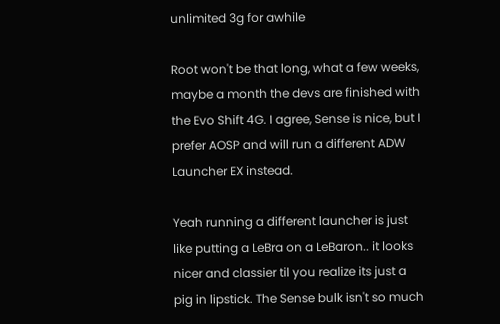unlimited 3g for awhile

Root won't be that long, what a few weeks, maybe a month the devs are finished with the Evo Shift 4G. I agree, Sense is nice, but I prefer AOSP and will run a different ADW Launcher EX instead.

Yeah running a different launcher is just like putting a LeBra on a LeBaron.. it looks nicer and classier til you realize its just a pig in lipstick. The Sense bulk isn't so much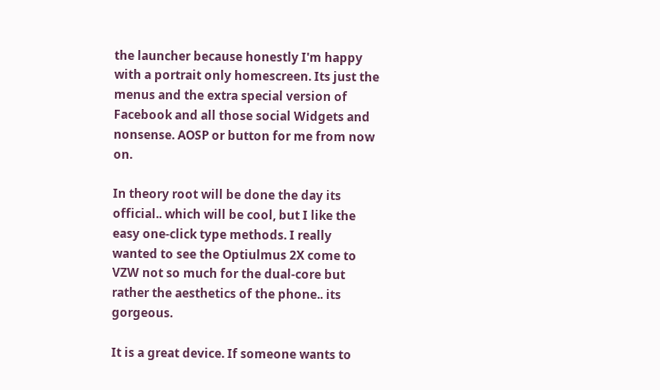the launcher because honestly I'm happy with a portrait only homescreen. Its just the menus and the extra special version of Facebook and all those social Widgets and nonsense. AOSP or button for me from now on.

In theory root will be done the day its official.. which will be cool, but I like the easy one-click type methods. I really wanted to see the Optiulmus 2X come to VZW not so much for the dual-core but rather the aesthetics of the phone.. its gorgeous.

It is a great device. If someone wants to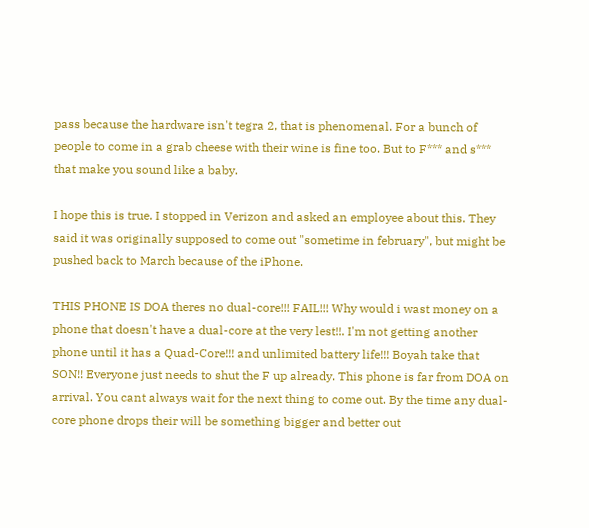pass because the hardware isn't tegra 2, that is phenomenal. For a bunch of people to come in a grab cheese with their wine is fine too. But to F*** and s*** that make you sound like a baby.

I hope this is true. I stopped in Verizon and asked an employee about this. They said it was originally supposed to come out "sometime in february", but might be pushed back to March because of the iPhone.

THIS PHONE IS DOA theres no dual-core!!! FAIL!!! Why would i wast money on a phone that doesn't have a dual-core at the very lest!!. I'm not getting another phone until it has a Quad-Core!!! and unlimited battery life!!! Boyah take that SON!! Everyone just needs to shut the F up already. This phone is far from DOA on arrival. You cant always wait for the next thing to come out. By the time any dual-core phone drops their will be something bigger and better out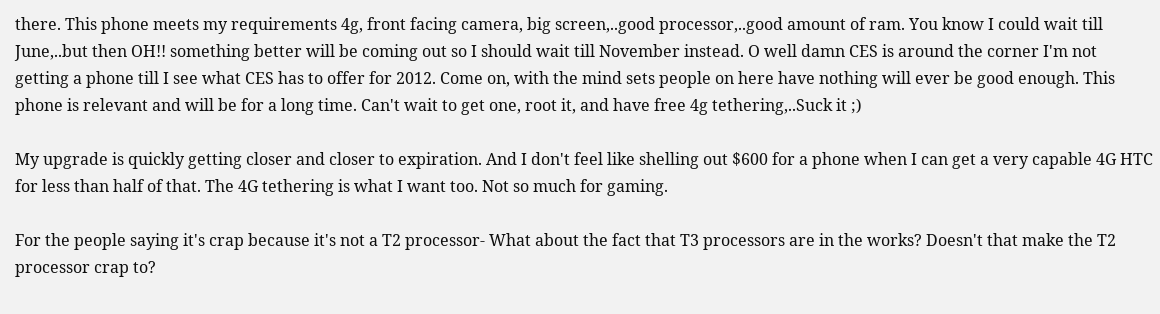there. This phone meets my requirements 4g, front facing camera, big screen,..good processor,..good amount of ram. You know I could wait till June,..but then OH!! something better will be coming out so I should wait till November instead. O well damn CES is around the corner I'm not getting a phone till I see what CES has to offer for 2012. Come on, with the mind sets people on here have nothing will ever be good enough. This phone is relevant and will be for a long time. Can't wait to get one, root it, and have free 4g tethering,..Suck it ;)

My upgrade is quickly getting closer and closer to expiration. And I don't feel like shelling out $600 for a phone when I can get a very capable 4G HTC for less than half of that. The 4G tethering is what I want too. Not so much for gaming.

For the people saying it's crap because it's not a T2 processor- What about the fact that T3 processors are in the works? Doesn't that make the T2 processor crap to?